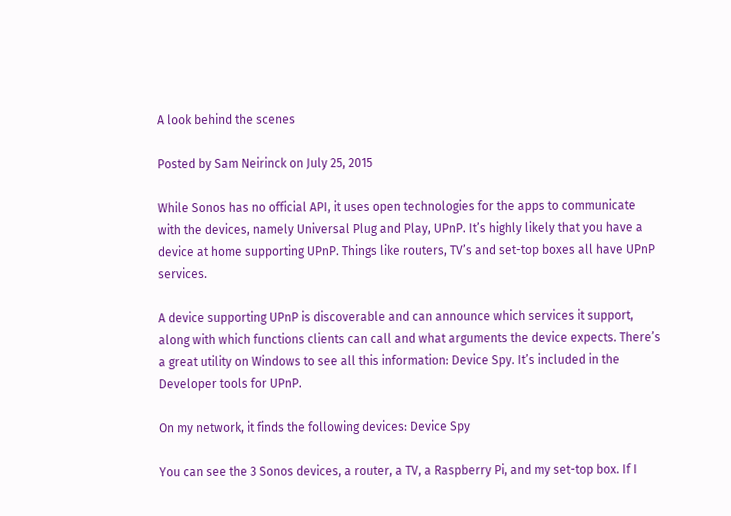A look behind the scenes

Posted by Sam Neirinck on July 25, 2015

While Sonos has no official API, it uses open technologies for the apps to communicate with the devices, namely Universal Plug and Play, UPnP. It’s highly likely that you have a device at home supporting UPnP. Things like routers, TV’s and set-top boxes all have UPnP services.

A device supporting UPnP is discoverable and can announce which services it support, along with which functions clients can call and what arguments the device expects. There’s a great utility on Windows to see all this information: Device Spy. It’s included in the Developer tools for UPnP.

On my network, it finds the following devices: Device Spy

You can see the 3 Sonos devices, a router, a TV, a Raspberry Pi, and my set-top box. If I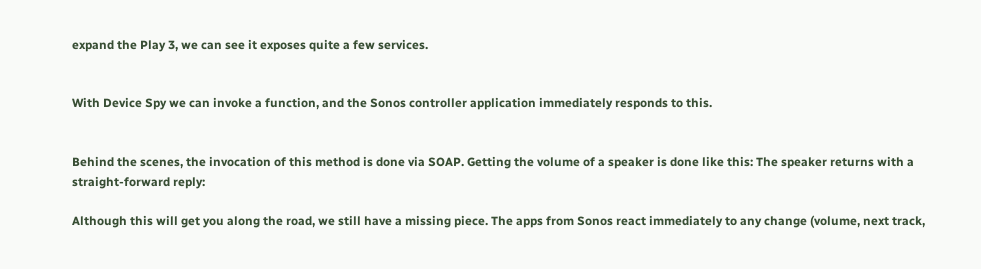expand the Play 3, we can see it exposes quite a few services.


With Device Spy we can invoke a function, and the Sonos controller application immediately responds to this.


Behind the scenes, the invocation of this method is done via SOAP. Getting the volume of a speaker is done like this: The speaker returns with a straight-forward reply:

Although this will get you along the road, we still have a missing piece. The apps from Sonos react immediately to any change (volume, next track,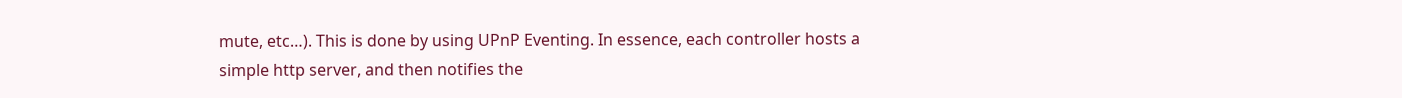mute, etc…). This is done by using UPnP Eventing. In essence, each controller hosts a simple http server, and then notifies the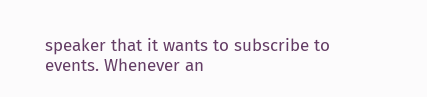speaker that it wants to subscribe to events. Whenever an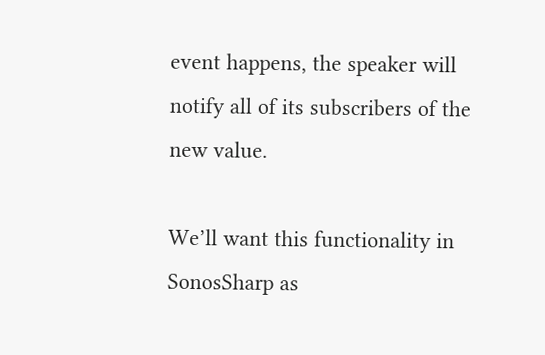event happens, the speaker will notify all of its subscribers of the new value.

We’ll want this functionality in SonosSharp as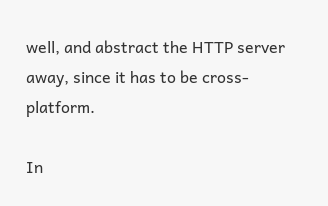well, and abstract the HTTP server away, since it has to be cross-platform.

In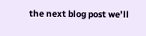the next blog post we’ll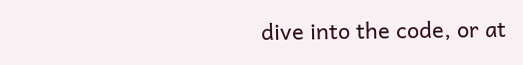dive into the code, or at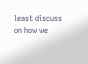least discuss on how we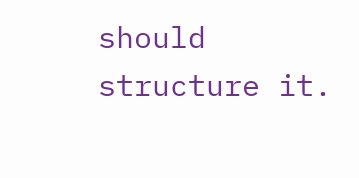should structure it.